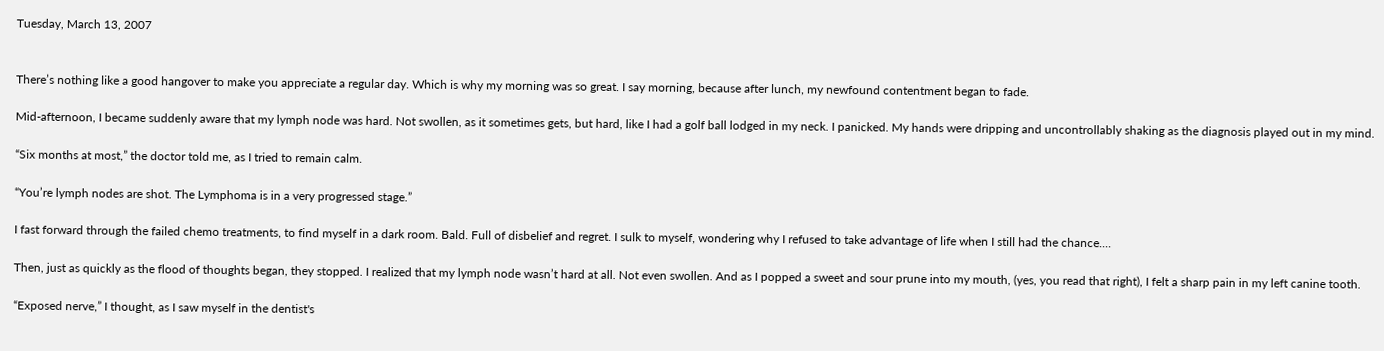Tuesday, March 13, 2007


There’s nothing like a good hangover to make you appreciate a regular day. Which is why my morning was so great. I say morning, because after lunch, my newfound contentment began to fade.

Mid-afternoon, I became suddenly aware that my lymph node was hard. Not swollen, as it sometimes gets, but hard, like I had a golf ball lodged in my neck. I panicked. My hands were dripping and uncontrollably shaking as the diagnosis played out in my mind.

“Six months at most,” the doctor told me, as I tried to remain calm.

“You’re lymph nodes are shot. The Lymphoma is in a very progressed stage.”

I fast forward through the failed chemo treatments, to find myself in a dark room. Bald. Full of disbelief and regret. I sulk to myself, wondering why I refused to take advantage of life when I still had the chance....

Then, just as quickly as the flood of thoughts began, they stopped. I realized that my lymph node wasn’t hard at all. Not even swollen. And as I popped a sweet and sour prune into my mouth, (yes, you read that right), I felt a sharp pain in my left canine tooth.

“Exposed nerve,” I thought, as I saw myself in the dentist's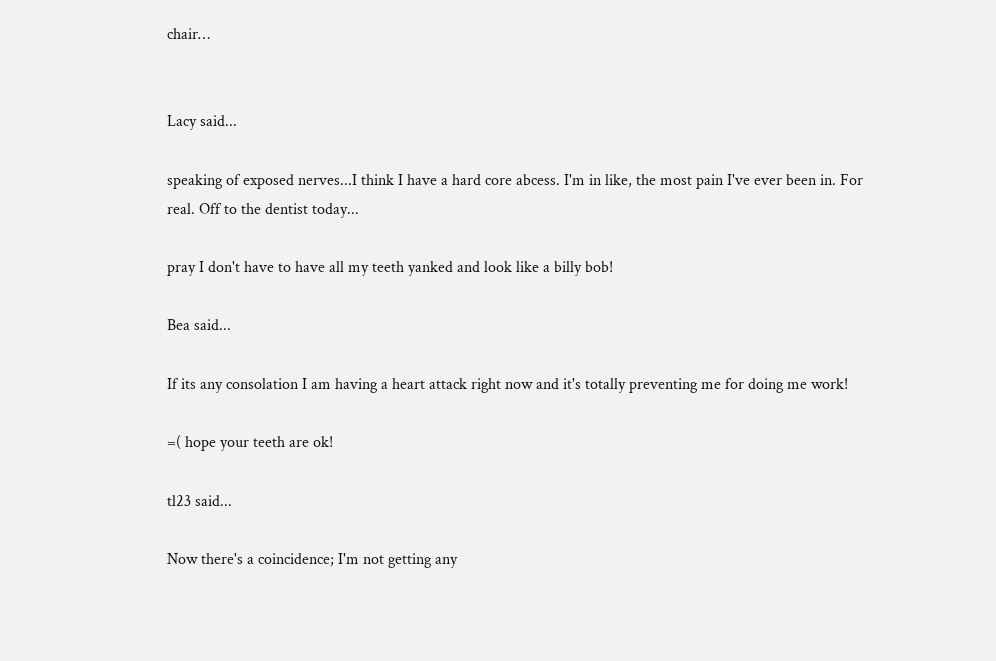chair…


Lacy said...

speaking of exposed nerves...I think I have a hard core abcess. I'm in like, the most pain I've ever been in. For real. Off to the dentist today...

pray I don't have to have all my teeth yanked and look like a billy bob!

Bea said...

If its any consolation I am having a heart attack right now and it's totally preventing me for doing me work!

=( hope your teeth are ok!

tl23 said...

Now there's a coincidence; I'm not getting any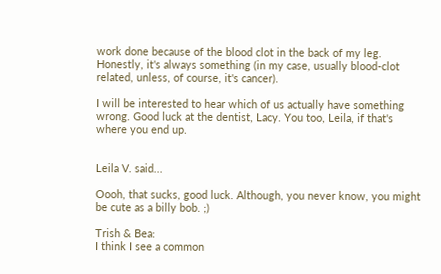work done because of the blood clot in the back of my leg. Honestly, it's always something (in my case, usually blood-clot related, unless, of course, it's cancer).

I will be interested to hear which of us actually have something wrong. Good luck at the dentist, Lacy. You too, Leila, if that's where you end up.


Leila V. said...

Oooh, that sucks, good luck. Although, you never know, you might be cute as a billy bob. ;)

Trish & Bea:
I think I see a common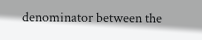denominator between the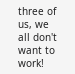three of us, we all don't want to work!